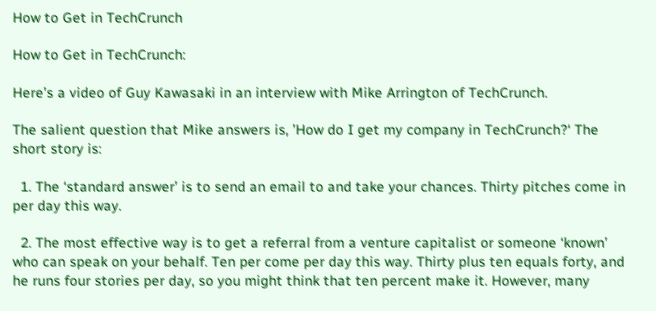How to Get in TechCrunch

How to Get in TechCrunch:

Here’s a video of Guy Kawasaki in an interview with Mike Arrington of TechCrunch.

The salient question that Mike answers is, ’How do I get my company in TechCrunch?‘ The short story is:

  1. The ‘standard answer’ is to send an email to and take your chances. Thirty pitches come in per day this way.

  2. The most effective way is to get a referral from a venture capitalist or someone ‘known’ who can speak on your behalf. Ten per come per day this way. Thirty plus ten equals forty, and he runs four stories per day, so you might think that ten percent make it. However, many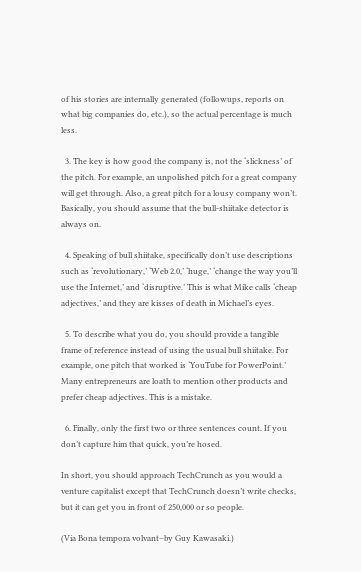of his stories are internally generated (followups, reports on what big companies do, etc.), so the actual percentage is much less.

  3. The key is how good the company is, not the ‘slickness’ of the pitch. For example, an unpolished pitch for a great company will get through. Also, a great pitch for a lousy company won’t. Basically, you should assume that the bull-shiitake detector is always on.

  4. Speaking of bull shiitake, specifically don’t use descriptions such as ‘revolutionary,’ ‘Web 2.0,’ ‘huge,’ ‘change the way you’ll use the Internet,’ and ‘disruptive.’ This is what Mike calls ‘cheap adjectives,’ and they are kisses of death in Michael’s eyes.

  5. To describe what you do, you should provide a tangible frame of reference instead of using the usual bull shiitake. For example, one pitch that worked is ‘YouTube for PowerPoint.’ Many entrepreneurs are loath to mention other products and prefer cheap adjectives. This is a mistake.

  6. Finally, only the first two or three sentences count. If you don’t capture him that quick, you’re hosed.

In short, you should approach TechCrunch as you would a venture capitalist except that TechCrunch doesn’t write checks, but it can get you in front of 250,000 or so people.

(Via Bona tempora volvant–by Guy Kawasaki.)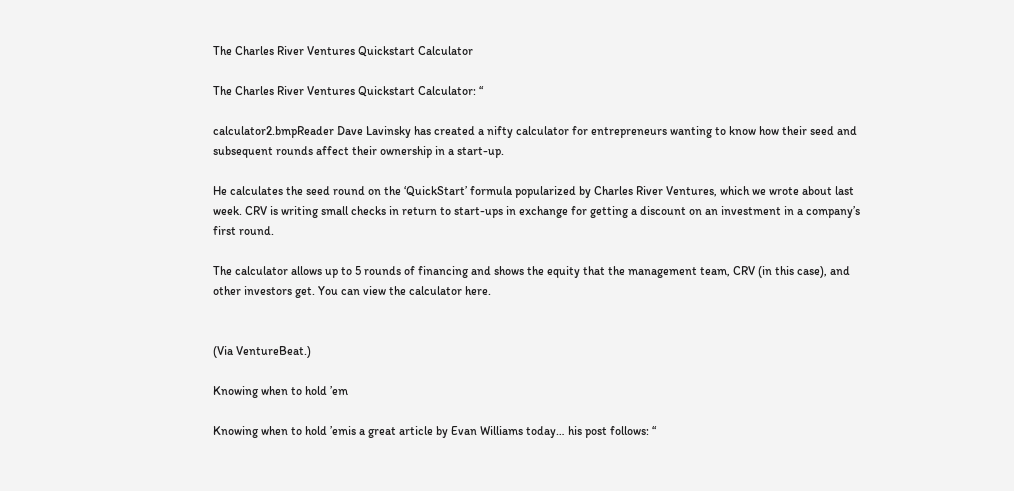The Charles River Ventures Quickstart Calculator

The Charles River Ventures Quickstart Calculator: “

calculator2.bmpReader Dave Lavinsky has created a nifty calculator for entrepreneurs wanting to know how their seed and subsequent rounds affect their ownership in a start-up.

He calculates the seed round on the ‘QuickStart’ formula popularized by Charles River Ventures, which we wrote about last week. CRV is writing small checks in return to start-ups in exchange for getting a discount on an investment in a company’s first round.

The calculator allows up to 5 rounds of financing and shows the equity that the management team, CRV (in this case), and other investors get. You can view the calculator here.


(Via VentureBeat.)

Knowing when to hold ’em

Knowing when to hold ’emis a great article by Evan Williams today… his post follows: “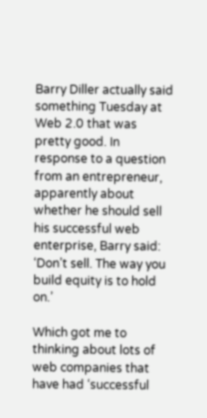Barry Diller actually said something Tuesday at Web 2.0 that was pretty good. In response to a question from an entrepreneur, apparently about whether he should sell his successful web enterprise, Barry said: ‘Don’t sell. The way you build equity is to hold on.’

Which got me to thinking about lots of web companies that have had ‘successful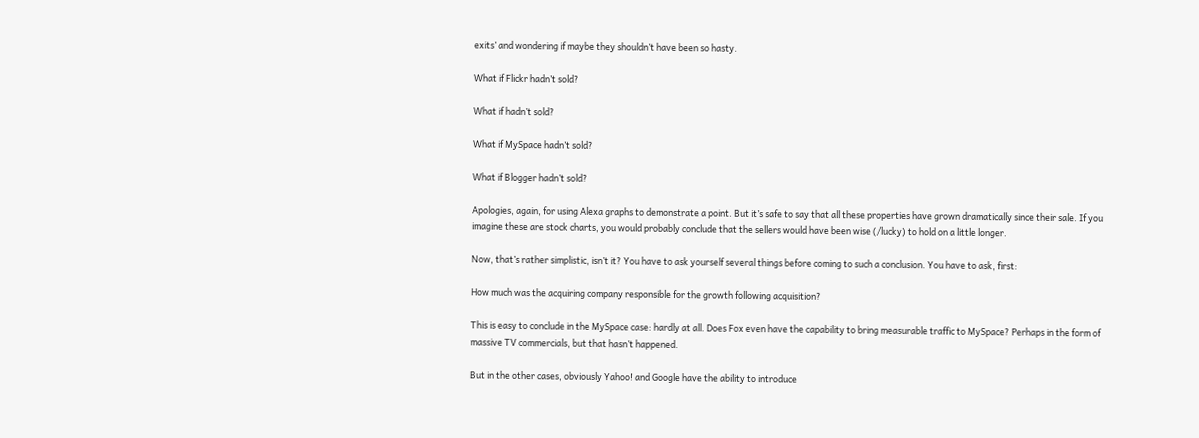exits’ and wondering if maybe they shouldn’t have been so hasty.

What if Flickr hadn’t sold?

What if hadn’t sold?

What if MySpace hadn’t sold?

What if Blogger hadn’t sold?

Apologies, again, for using Alexa graphs to demonstrate a point. But it’s safe to say that all these properties have grown dramatically since their sale. If you imagine these are stock charts, you would probably conclude that the sellers would have been wise (/lucky) to hold on a little longer.

Now, that’s rather simplistic, isn’t it? You have to ask yourself several things before coming to such a conclusion. You have to ask, first:

How much was the acquiring company responsible for the growth following acquisition?

This is easy to conclude in the MySpace case: hardly at all. Does Fox even have the capability to bring measurable traffic to MySpace? Perhaps in the form of massive TV commercials, but that hasn’t happened.

But in the other cases, obviously Yahoo! and Google have the ability to introduce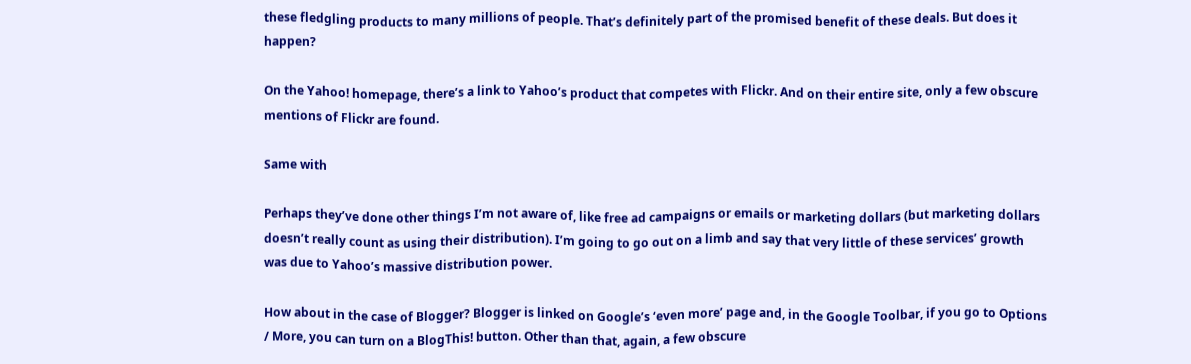these fledgling products to many millions of people. That’s definitely part of the promised benefit of these deals. But does it happen?

On the Yahoo! homepage, there’s a link to Yahoo’s product that competes with Flickr. And on their entire site, only a few obscure mentions of Flickr are found.

Same with

Perhaps they’ve done other things I’m not aware of, like free ad campaigns or emails or marketing dollars (but marketing dollars doesn’t really count as using their distribution). I’m going to go out on a limb and say that very little of these services’ growth was due to Yahoo’s massive distribution power.

How about in the case of Blogger? Blogger is linked on Google’s ‘even more’ page and, in the Google Toolbar, if you go to Options / More, you can turn on a BlogThis! button. Other than that, again, a few obscure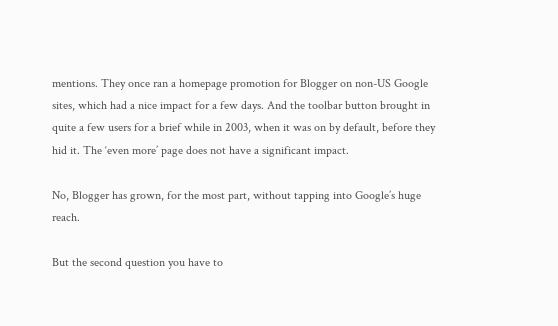mentions. They once ran a homepage promotion for Blogger on non-US Google sites, which had a nice impact for a few days. And the toolbar button brought in quite a few users for a brief while in 2003, when it was on by default, before they hid it. The ‘even more’ page does not have a significant impact.

No, Blogger has grown, for the most part, without tapping into Google’s huge reach.

But the second question you have to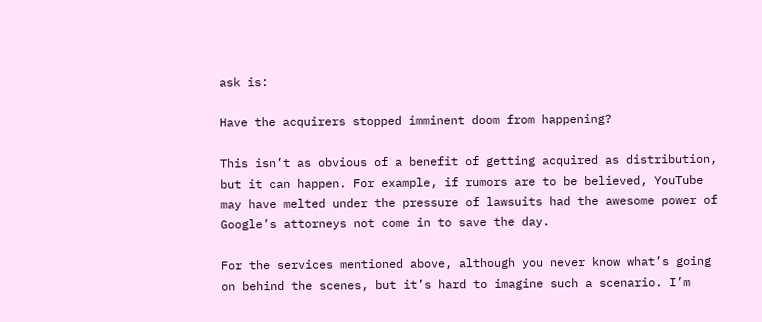ask is:

Have the acquirers stopped imminent doom from happening?

This isn’t as obvious of a benefit of getting acquired as distribution, but it can happen. For example, if rumors are to be believed, YouTube may have melted under the pressure of lawsuits had the awesome power of Google’s attorneys not come in to save the day.

For the services mentioned above, although you never know what’s going on behind the scenes, but it’s hard to imagine such a scenario. I’m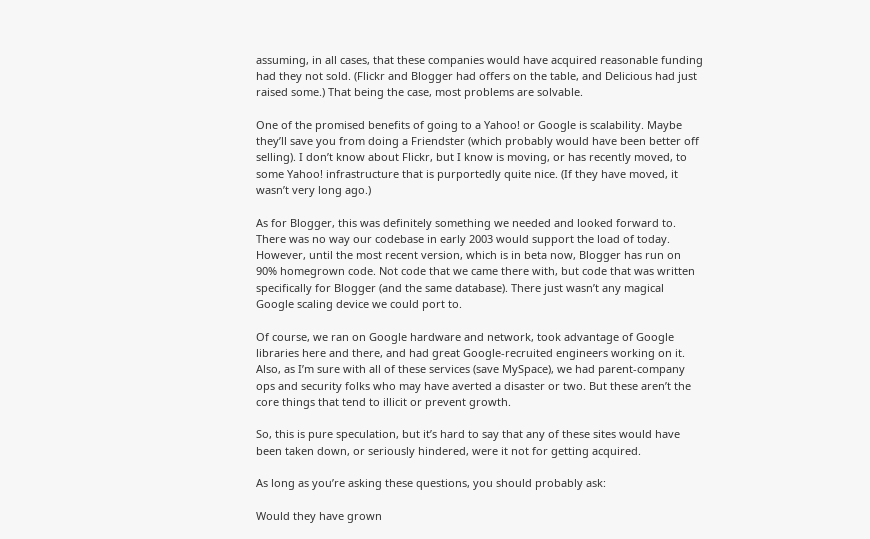assuming, in all cases, that these companies would have acquired reasonable funding had they not sold. (Flickr and Blogger had offers on the table, and Delicious had just raised some.) That being the case, most problems are solvable.

One of the promised benefits of going to a Yahoo! or Google is scalability. Maybe they’ll save you from doing a Friendster (which probably would have been better off selling). I don’t know about Flickr, but I know is moving, or has recently moved, to some Yahoo! infrastructure that is purportedly quite nice. (If they have moved, it wasn’t very long ago.)

As for Blogger, this was definitely something we needed and looked forward to. There was no way our codebase in early 2003 would support the load of today. However, until the most recent version, which is in beta now, Blogger has run on 90% homegrown code. Not code that we came there with, but code that was written specifically for Blogger (and the same database). There just wasn’t any magical Google scaling device we could port to.

Of course, we ran on Google hardware and network, took advantage of Google libraries here and there, and had great Google-recruited engineers working on it. Also, as I’m sure with all of these services (save MySpace), we had parent-company ops and security folks who may have averted a disaster or two. But these aren’t the core things that tend to illicit or prevent growth.

So, this is pure speculation, but it’s hard to say that any of these sites would have been taken down, or seriously hindered, were it not for getting acquired.

As long as you’re asking these questions, you should probably ask:

Would they have grown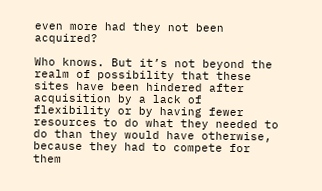even more had they not been acquired?

Who knows. But it’s not beyond the realm of possibility that these sites have been hindered after acquisition by a lack of flexibility or by having fewer resources to do what they needed to do than they would have otherwise, because they had to compete for them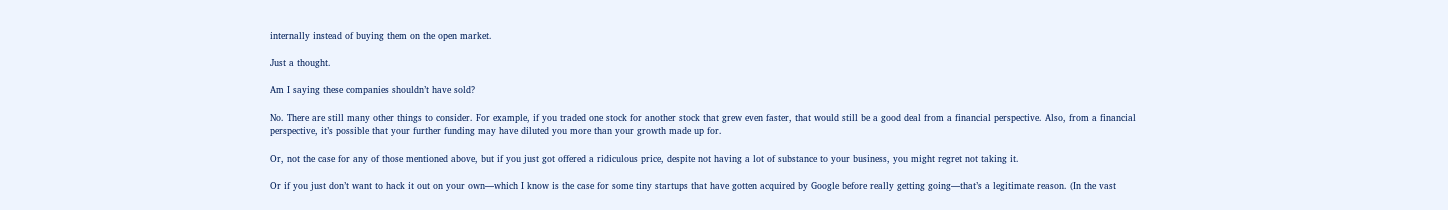internally instead of buying them on the open market.

Just a thought.

Am I saying these companies shouldn’t have sold?

No. There are still many other things to consider. For example, if you traded one stock for another stock that grew even faster, that would still be a good deal from a financial perspective. Also, from a financial perspective, it’s possible that your further funding may have diluted you more than your growth made up for.

Or, not the case for any of those mentioned above, but if you just got offered a ridiculous price, despite not having a lot of substance to your business, you might regret not taking it.

Or if you just don’t want to hack it out on your own—which I know is the case for some tiny startups that have gotten acquired by Google before really getting going—that’s a legitimate reason. (In the vast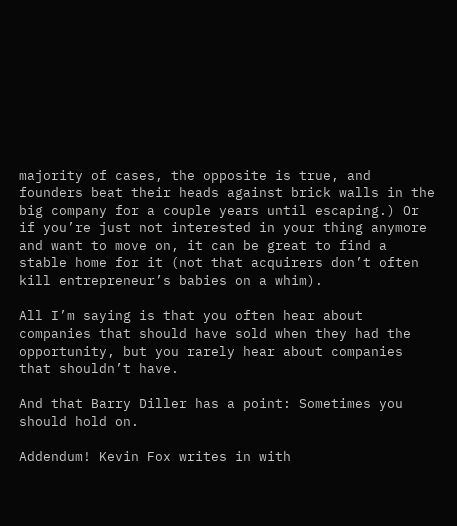majority of cases, the opposite is true, and founders beat their heads against brick walls in the big company for a couple years until escaping.) Or if you’re just not interested in your thing anymore and want to move on, it can be great to find a stable home for it (not that acquirers don’t often kill entrepreneur’s babies on a whim).

All I’m saying is that you often hear about companies that should have sold when they had the opportunity, but you rarely hear about companies that shouldn’t have.

And that Barry Diller has a point: Sometimes you should hold on.

Addendum! Kevin Fox writes in with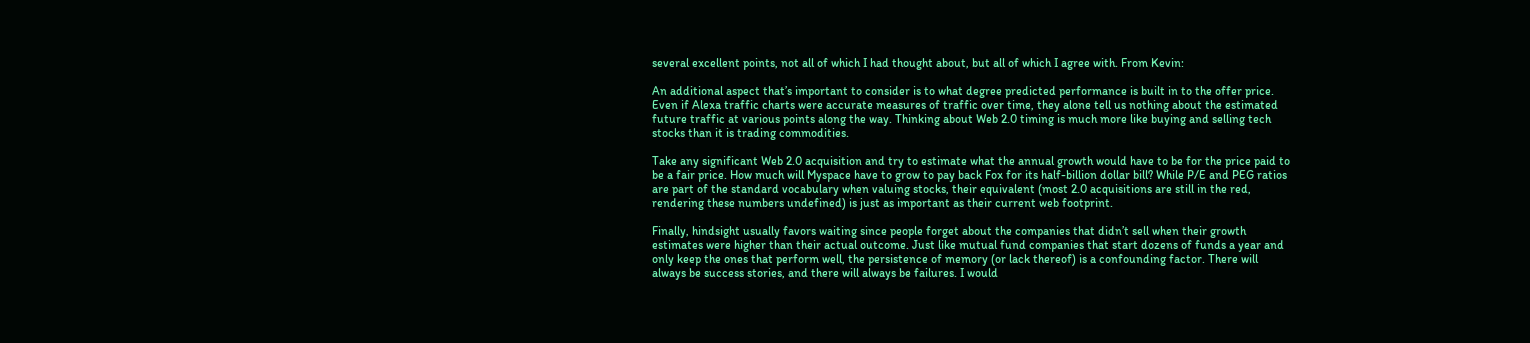several excellent points, not all of which I had thought about, but all of which I agree with. From Kevin:

An additional aspect that’s important to consider is to what degree predicted performance is built in to the offer price. Even if Alexa traffic charts were accurate measures of traffic over time, they alone tell us nothing about the estimated future traffic at various points along the way. Thinking about Web 2.0 timing is much more like buying and selling tech stocks than it is trading commodities.

Take any significant Web 2.0 acquisition and try to estimate what the annual growth would have to be for the price paid to be a fair price. How much will Myspace have to grow to pay back Fox for its half-billion dollar bill? While P/E and PEG ratios are part of the standard vocabulary when valuing stocks, their equivalent (most 2.0 acquisitions are still in the red, rendering these numbers undefined) is just as important as their current web footprint.

Finally, hindsight usually favors waiting since people forget about the companies that didn’t sell when their growth estimates were higher than their actual outcome. Just like mutual fund companies that start dozens of funds a year and only keep the ones that perform well, the persistence of memory (or lack thereof) is a confounding factor. There will always be success stories, and there will always be failures. I would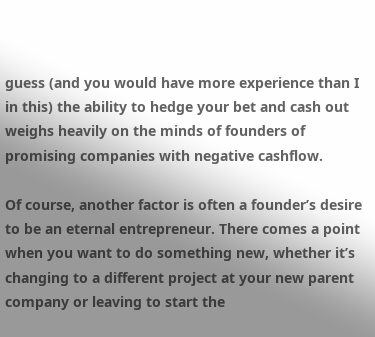guess (and you would have more experience than I in this) the ability to hedge your bet and cash out weighs heavily on the minds of founders of promising companies with negative cashflow.

Of course, another factor is often a founder’s desire to be an eternal entrepreneur. There comes a point when you want to do something new, whether it’s changing to a different project at your new parent company or leaving to start the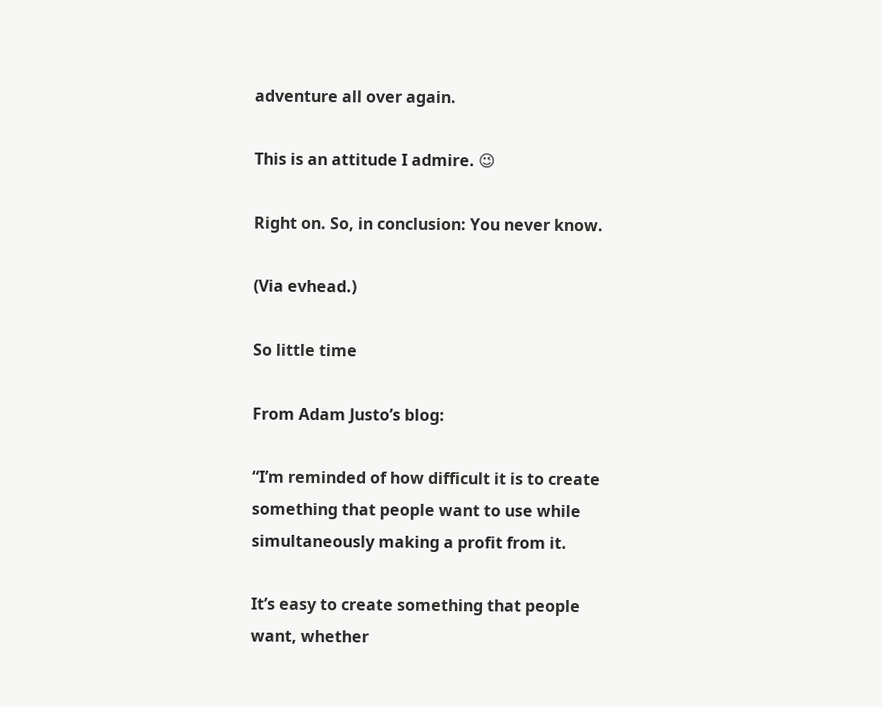adventure all over again.

This is an attitude I admire. 😉

Right on. So, in conclusion: You never know.

(Via evhead.)

So little time

From Adam Justo’s blog:

“I’m reminded of how difficult it is to create something that people want to use while simultaneously making a profit from it.

It’s easy to create something that people want, whether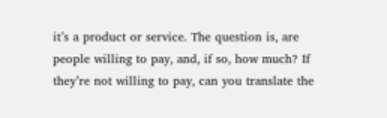it’s a product or service. The question is, are people willing to pay, and, if so, how much? If they’re not willing to pay, can you translate the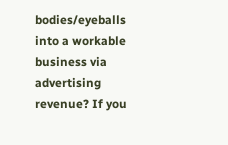bodies/eyeballs into a workable business via advertising revenue? If you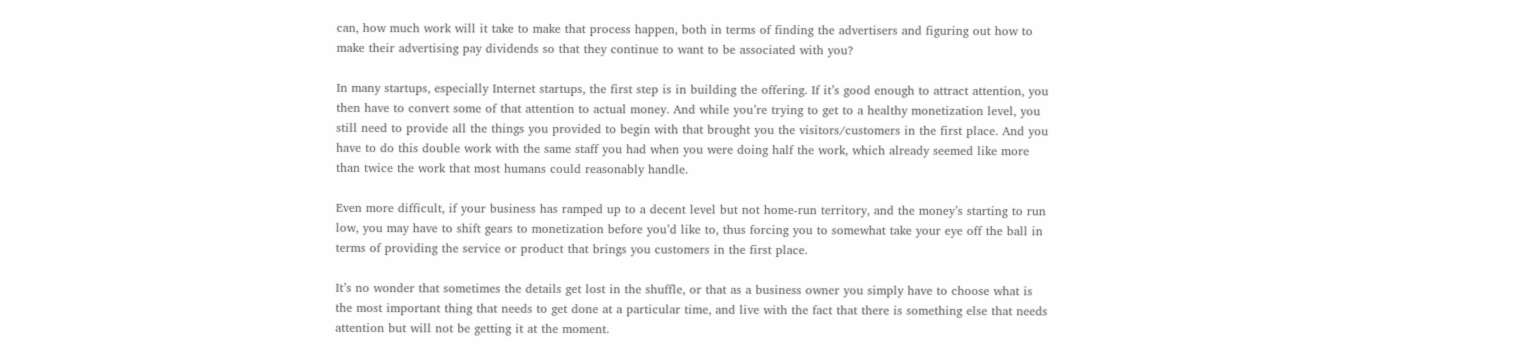can, how much work will it take to make that process happen, both in terms of finding the advertisers and figuring out how to make their advertising pay dividends so that they continue to want to be associated with you?

In many startups, especially Internet startups, the first step is in building the offering. If it’s good enough to attract attention, you then have to convert some of that attention to actual money. And while you’re trying to get to a healthy monetization level, you still need to provide all the things you provided to begin with that brought you the visitors/customers in the first place. And you have to do this double work with the same staff you had when you were doing half the work, which already seemed like more than twice the work that most humans could reasonably handle.

Even more difficult, if your business has ramped up to a decent level but not home-run territory, and the money’s starting to run low, you may have to shift gears to monetization before you’d like to, thus forcing you to somewhat take your eye off the ball in terms of providing the service or product that brings you customers in the first place.

It’s no wonder that sometimes the details get lost in the shuffle, or that as a business owner you simply have to choose what is the most important thing that needs to get done at a particular time, and live with the fact that there is something else that needs attention but will not be getting it at the moment.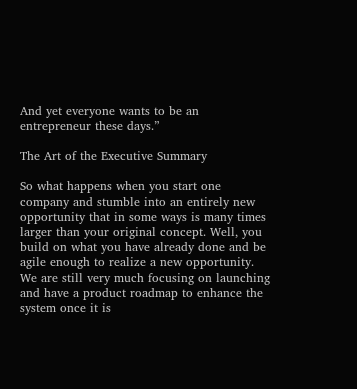And yet everyone wants to be an entrepreneur these days.”

The Art of the Executive Summary

So what happens when you start one company and stumble into an entirely new opportunity that in some ways is many times larger than your original concept. Well, you build on what you have already done and be agile enough to realize a new opportunity. We are still very much focusing on launching and have a product roadmap to enhance the system once it is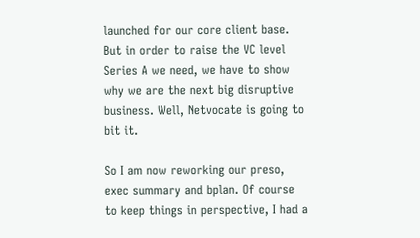launched for our core client base. But in order to raise the VC level Series A we need, we have to show why we are the next big disruptive business. Well, Netvocate is going to bit it.

So I am now reworking our preso, exec summary and bplan. Of course to keep things in perspective, I had a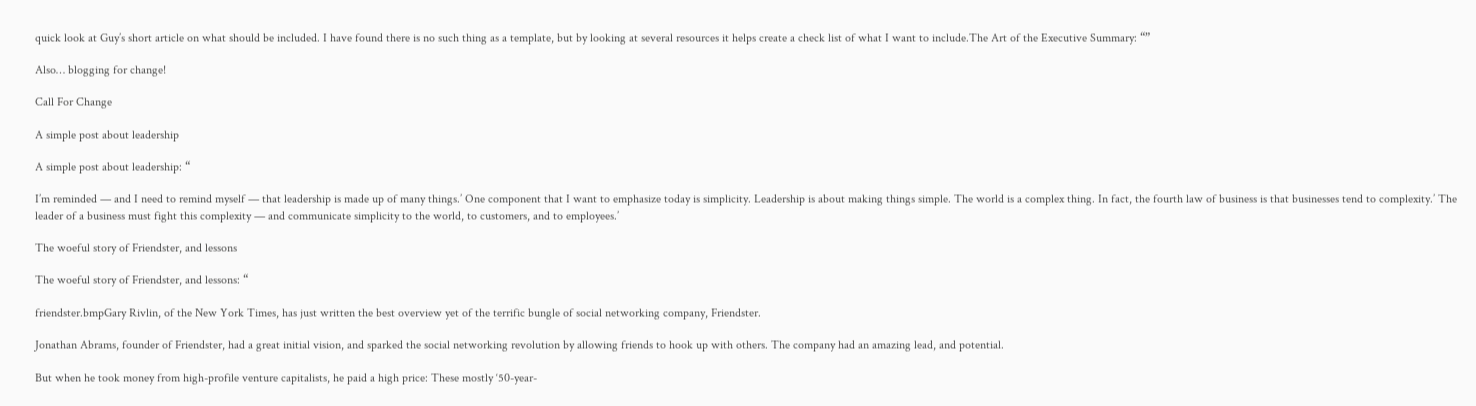quick look at Guy’s short article on what should be included. I have found there is no such thing as a template, but by looking at several resources it helps create a check list of what I want to include.The Art of the Executive Summary: “”

Also… blogging for change!

Call For Change

A simple post about leadership

A simple post about leadership: “

I’m reminded — and I need to remind myself — that leadership is made up of many things.’ One component that I want to emphasize today is simplicity. Leadership is about making things simple. The world is a complex thing. In fact, the fourth law of business is that businesses tend to complexity.’ The leader of a business must fight this complexity — and communicate simplicity to the world, to customers, and to employees.’

The woeful story of Friendster, and lessons

The woeful story of Friendster, and lessons: “

friendster.bmpGary Rivlin, of the New York Times, has just written the best overview yet of the terrific bungle of social networking company, Friendster.

Jonathan Abrams, founder of Friendster, had a great initial vision, and sparked the social networking revolution by allowing friends to hook up with others. The company had an amazing lead, and potential.

But when he took money from high-profile venture capitalists, he paid a high price: These mostly ‘50-year-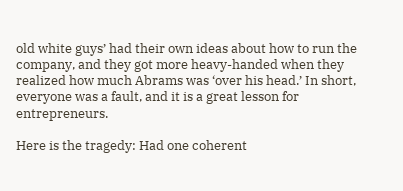old white guys’ had their own ideas about how to run the company, and they got more heavy-handed when they realized how much Abrams was ‘over his head.’ In short, everyone was a fault, and it is a great lesson for entrepreneurs.

Here is the tragedy: Had one coherent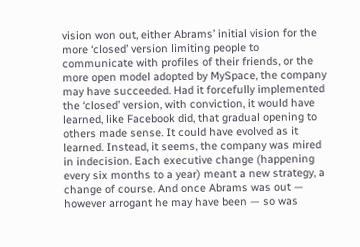vision won out, either Abrams’ initial vision for the more ‘closed’ version limiting people to communicate with profiles of their friends, or the more open model adopted by MySpace, the company may have succeeded. Had it forcefully implemented the ‘closed’ version, with conviction, it would have learned, like Facebook did, that gradual opening to others made sense. It could have evolved as it learned. Instead, it seems, the company was mired in indecision. Each executive change (happening every six months to a year) meant a new strategy, a change of course. And once Abrams was out — however arrogant he may have been — so was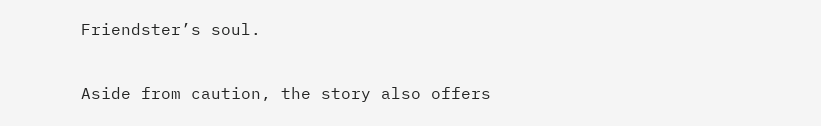Friendster’s soul.

Aside from caution, the story also offers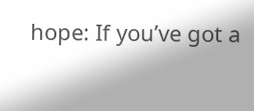hope: If you’ve got a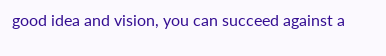good idea and vision, you can succeed against a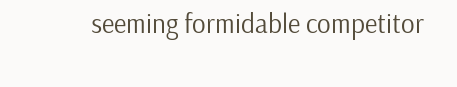seeming formidable competitor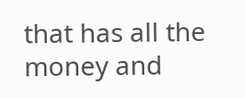that has all the money and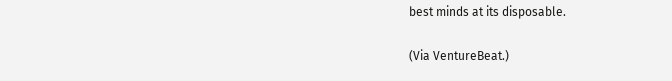best minds at its disposable.

(Via VentureBeat.)